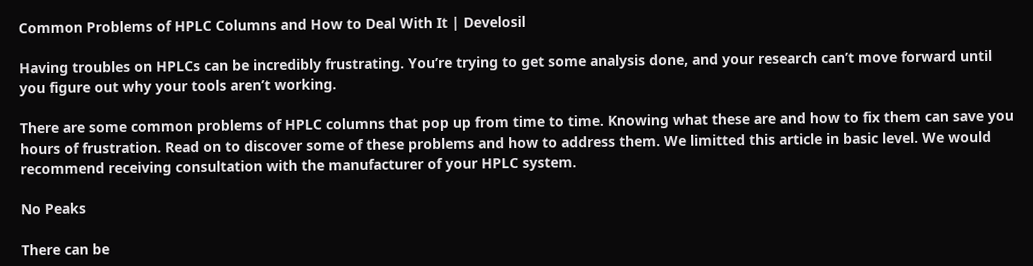Common Problems of HPLC Columns and How to Deal With It | Develosil

Having troubles on HPLCs can be incredibly frustrating. You’re trying to get some analysis done, and your research can’t move forward until you figure out why your tools aren’t working.

There are some common problems of HPLC columns that pop up from time to time. Knowing what these are and how to fix them can save you hours of frustration. Read on to discover some of these problems and how to address them. We limitted this article in basic level. We would recommend receiving consultation with the manufacturer of your HPLC system.

No Peaks

There can be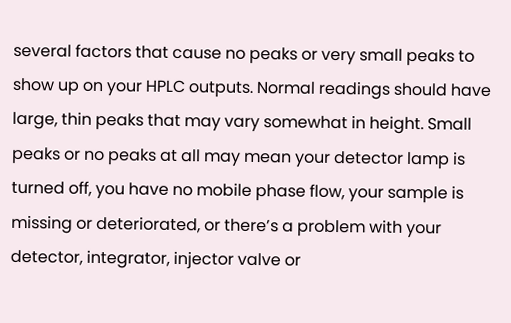several factors that cause no peaks or very small peaks to show up on your HPLC outputs. Normal readings should have large, thin peaks that may vary somewhat in height. Small peaks or no peaks at all may mean your detector lamp is turned off, you have no mobile phase flow, your sample is missing or deteriorated, or there’s a problem with your detector, integrator, injector valve or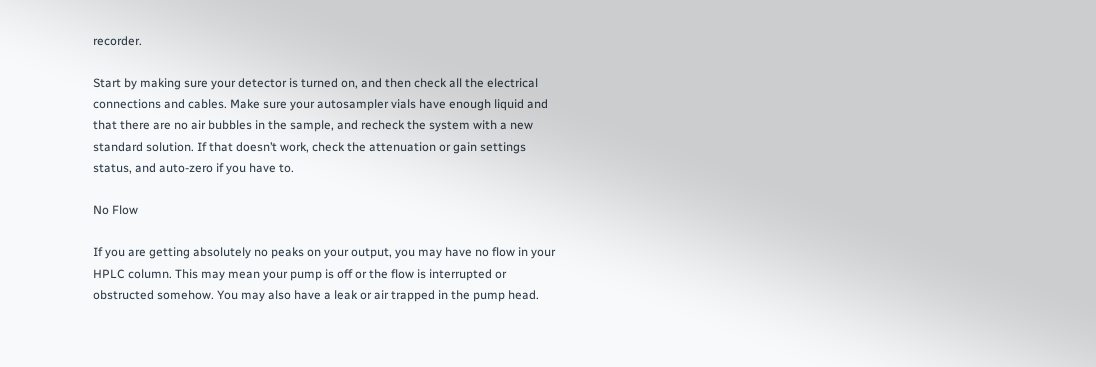recorder.

Start by making sure your detector is turned on, and then check all the electrical connections and cables. Make sure your autosampler vials have enough liquid and that there are no air bubbles in the sample, and recheck the system with a new standard solution. If that doesn’t work, check the attenuation or gain settings status, and auto-zero if you have to.

No Flow

If you are getting absolutely no peaks on your output, you may have no flow in your HPLC column. This may mean your pump is off or the flow is interrupted or obstructed somehow. You may also have a leak or air trapped in the pump head.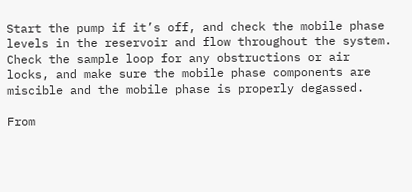Start the pump if it’s off, and check the mobile phase levels in the reservoir and flow throughout the system. Check the sample loop for any obstructions or air locks, and make sure the mobile phase components are miscible and the mobile phase is properly degassed.

From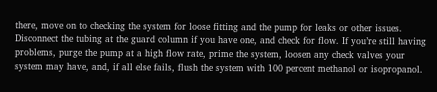there, move on to checking the system for loose fitting and the pump for leaks or other issues. Disconnect the tubing at the guard column if you have one, and check for flow. If you’re still having problems, purge the pump at a high flow rate, prime the system, loosen any check valves your system may have, and, if all else fails, flush the system with 100 percent methanol or isopropanol.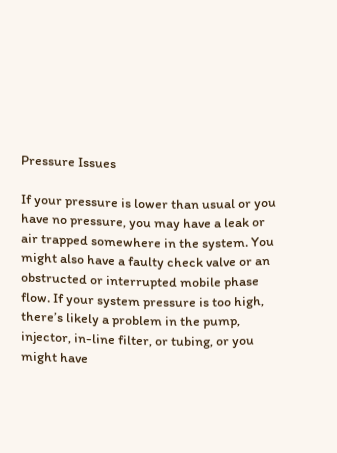Pressure Issues

If your pressure is lower than usual or you have no pressure, you may have a leak or air trapped somewhere in the system. You might also have a faulty check valve or an obstructed or interrupted mobile phase flow. If your system pressure is too high, there’s likely a problem in the pump, injector, in-line filter, or tubing, or you might have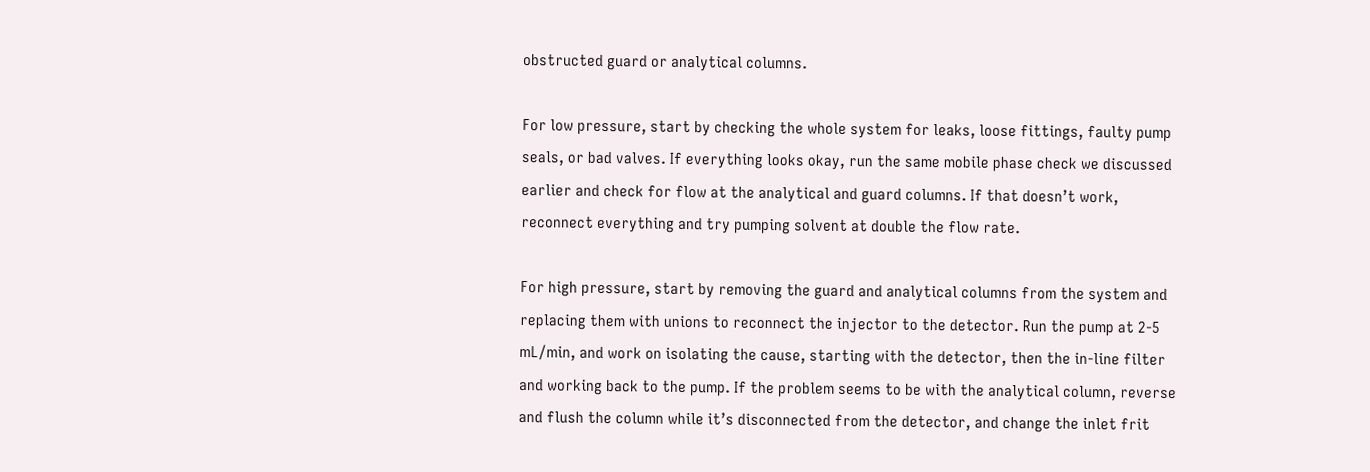obstructed guard or analytical columns.

For low pressure, start by checking the whole system for leaks, loose fittings, faulty pump seals, or bad valves. If everything looks okay, run the same mobile phase check we discussed earlier and check for flow at the analytical and guard columns. If that doesn’t work, reconnect everything and try pumping solvent at double the flow rate.

For high pressure, start by removing the guard and analytical columns from the system and replacing them with unions to reconnect the injector to the detector. Run the pump at 2-5 mL/min, and work on isolating the cause, starting with the detector, then the in-line filter and working back to the pump. If the problem seems to be with the analytical column, reverse and flush the column while it’s disconnected from the detector, and change the inlet frit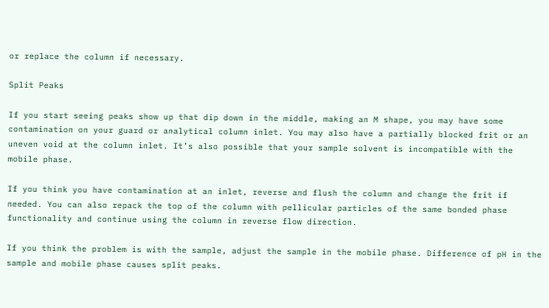or replace the column if necessary.

Split Peaks

If you start seeing peaks show up that dip down in the middle, making an M shape, you may have some contamination on your guard or analytical column inlet. You may also have a partially blocked frit or an uneven void at the column inlet. It’s also possible that your sample solvent is incompatible with the mobile phase.

If you think you have contamination at an inlet, reverse and flush the column and change the frit if needed. You can also repack the top of the column with pellicular particles of the same bonded phase functionality and continue using the column in reverse flow direction.

If you think the problem is with the sample, adjust the sample in the mobile phase. Difference of pH in the sample and mobile phase causes split peaks.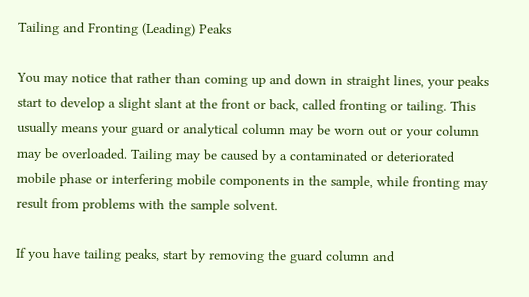Tailing and Fronting (Leading) Peaks

You may notice that rather than coming up and down in straight lines, your peaks start to develop a slight slant at the front or back, called fronting or tailing. This usually means your guard or analytical column may be worn out or your column may be overloaded. Tailing may be caused by a contaminated or deteriorated mobile phase or interfering mobile components in the sample, while fronting may result from problems with the sample solvent.

If you have tailing peaks, start by removing the guard column and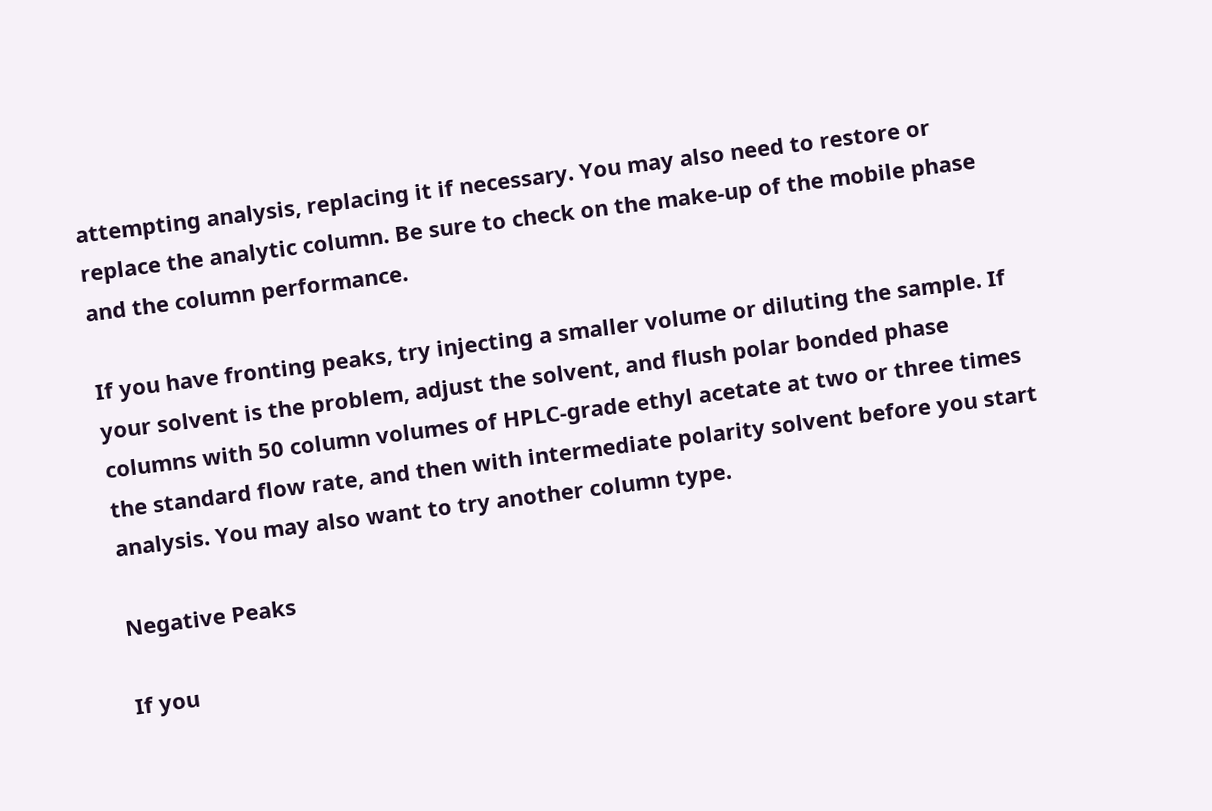attempting analysis, replacing it if necessary. You may also need to restore or replace the analytic column. Be sure to check on the make-up of the mobile phase and the column performance.

If you have fronting peaks, try injecting a smaller volume or diluting the sample. If your solvent is the problem, adjust the solvent, and flush polar bonded phase columns with 50 column volumes of HPLC-grade ethyl acetate at two or three times the standard flow rate, and then with intermediate polarity solvent before you start analysis. You may also want to try another column type.

Negative Peaks

If you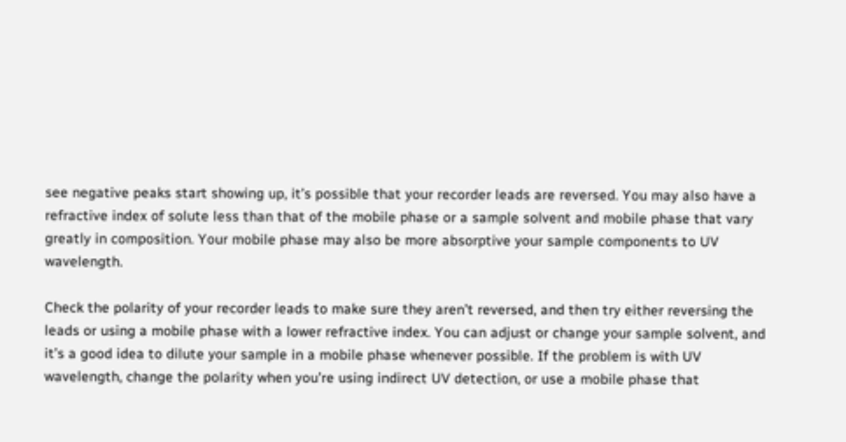see negative peaks start showing up, it’s possible that your recorder leads are reversed. You may also have a refractive index of solute less than that of the mobile phase or a sample solvent and mobile phase that vary greatly in composition. Your mobile phase may also be more absorptive your sample components to UV wavelength.

Check the polarity of your recorder leads to make sure they aren’t reversed, and then try either reversing the leads or using a mobile phase with a lower refractive index. You can adjust or change your sample solvent, and it’s a good idea to dilute your sample in a mobile phase whenever possible. If the problem is with UV wavelength, change the polarity when you’re using indirect UV detection, or use a mobile phase that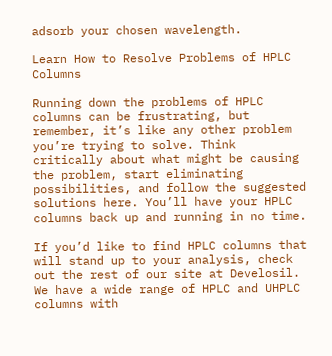adsorb your chosen wavelength.

Learn How to Resolve Problems of HPLC Columns

Running down the problems of HPLC columns can be frustrating, but remember, it’s like any other problem you’re trying to solve. Think critically about what might be causing the problem, start eliminating possibilities, and follow the suggested solutions here. You’ll have your HPLC columns back up and running in no time.

If you’d like to find HPLC columns that will stand up to your analysis, check out the rest of our site at Develosil. We have a wide range of HPLC and UHPLC columns with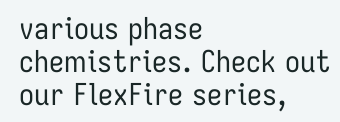various phase chemistries. Check out our FlexFire series,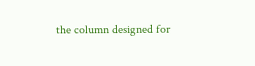the column designed for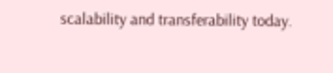scalability and transferability today.